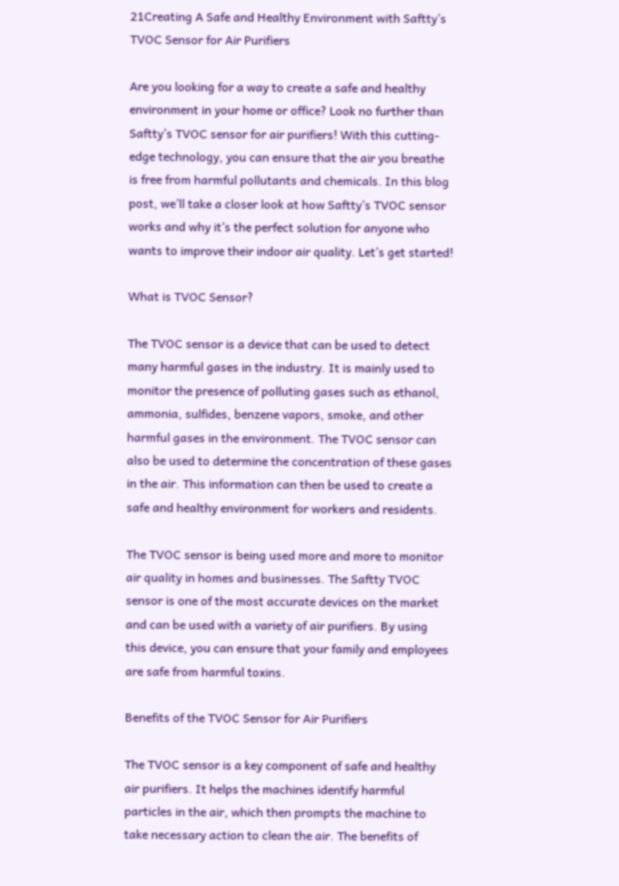21Creating A Safe and Healthy Environment with Saftty’s TVOC Sensor for Air Purifiers

Are you looking for a way to create a safe and healthy environment in your home or office? Look no further than Saftty’s TVOC sensor for air purifiers! With this cutting-edge technology, you can ensure that the air you breathe is free from harmful pollutants and chemicals. In this blog post, we’ll take a closer look at how Saftty’s TVOC sensor works and why it’s the perfect solution for anyone who wants to improve their indoor air quality. Let’s get started!

What is TVOC Sensor?

The TVOC sensor is a device that can be used to detect many harmful gases in the industry. It is mainly used to monitor the presence of polluting gases such as ethanol, ammonia, sulfides, benzene vapors, smoke, and other harmful gases in the environment. The TVOC sensor can also be used to determine the concentration of these gases in the air. This information can then be used to create a safe and healthy environment for workers and residents.

The TVOC sensor is being used more and more to monitor air quality in homes and businesses. The Saftty TVOC sensor is one of the most accurate devices on the market and can be used with a variety of air purifiers. By using this device, you can ensure that your family and employees are safe from harmful toxins.

Benefits of the TVOC Sensor for Air Purifiers

The TVOC sensor is a key component of safe and healthy air purifiers. It helps the machines identify harmful particles in the air, which then prompts the machine to take necessary action to clean the air. The benefits of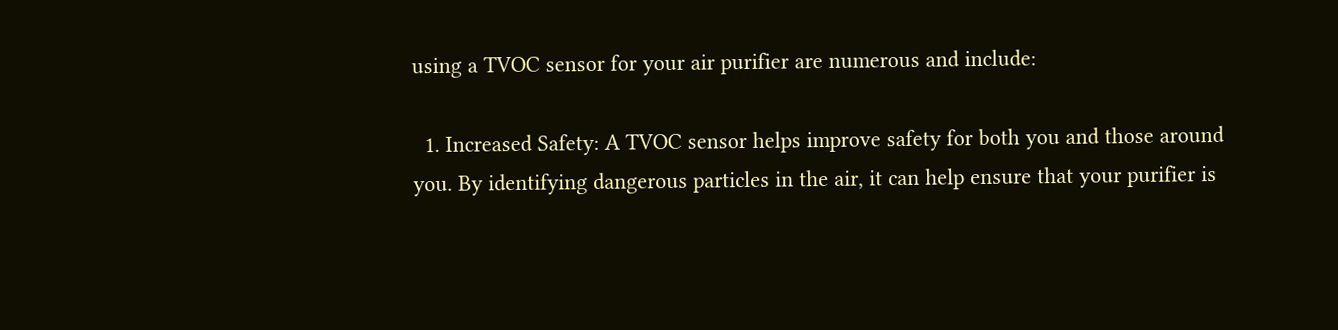using a TVOC sensor for your air purifier are numerous and include:

  1. Increased Safety: A TVOC sensor helps improve safety for both you and those around you. By identifying dangerous particles in the air, it can help ensure that your purifier is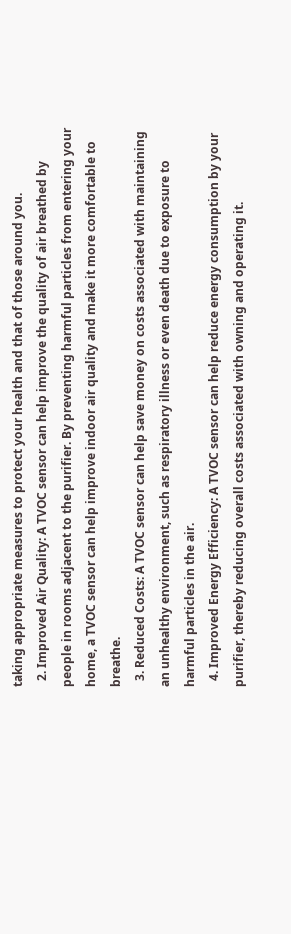taking appropriate measures to protect your health and that of those around you.
  2. Improved Air Quality: A TVOC sensor can help improve the quality of air breathed by people in rooms adjacent to the purifier. By preventing harmful particles from entering your home, a TVOC sensor can help improve indoor air quality and make it more comfortable to breathe.
  3. Reduced Costs: A TVOC sensor can help save money on costs associated with maintaining an unhealthy environment, such as respiratory illness or even death due to exposure to harmful particles in the air.
  4. Improved Energy Efficiency: A TVOC sensor can help reduce energy consumption by your purifier, thereby reducing overall costs associated with owning and operating it.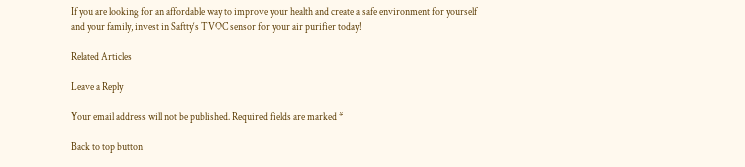If you are looking for an affordable way to improve your health and create a safe environment for yourself and your family, invest in Saftty‘s TVOC sensor for your air purifier today!

Related Articles

Leave a Reply

Your email address will not be published. Required fields are marked *

Back to top button